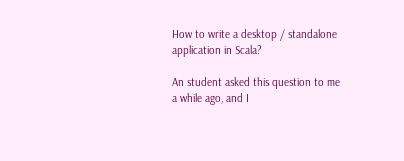How to write a desktop / standalone application in Scala?

An student asked this question to me a while ago, and I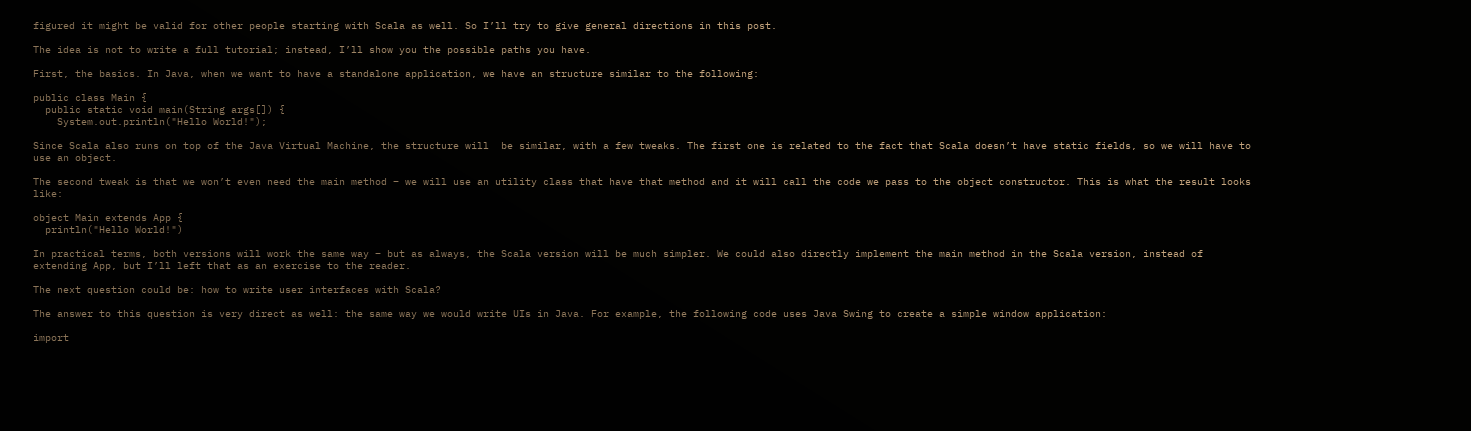figured it might be valid for other people starting with Scala as well. So I’ll try to give general directions in this post.

The idea is not to write a full tutorial; instead, I’ll show you the possible paths you have.

First, the basics. In Java, when we want to have a standalone application, we have an structure similar to the following:

public class Main {
  public static void main(String args[]) {
    System.out.println("Hello World!");

Since Scala also runs on top of the Java Virtual Machine, the structure will  be similar, with a few tweaks. The first one is related to the fact that Scala doesn’t have static fields, so we will have to use an object.

The second tweak is that we won’t even need the main method – we will use an utility class that have that method and it will call the code we pass to the object constructor. This is what the result looks like:

object Main extends App {
  println("Hello World!")

In practical terms, both versions will work the same way – but as always, the Scala version will be much simpler. We could also directly implement the main method in the Scala version, instead of extending App, but I’ll left that as an exercise to the reader.

The next question could be: how to write user interfaces with Scala?

The answer to this question is very direct as well: the same way we would write UIs in Java. For example, the following code uses Java Swing to create a simple window application:

import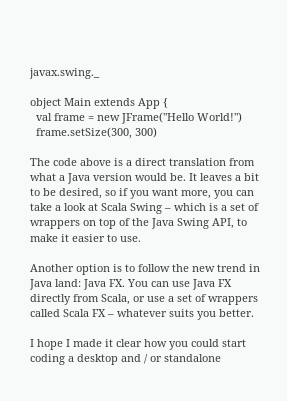javax.swing._

object Main extends App {
  val frame = new JFrame("Hello World!")
  frame.setSize(300, 300)

The code above is a direct translation from what a Java version would be. It leaves a bit to be desired, so if you want more, you can take a look at Scala Swing – which is a set of wrappers on top of the Java Swing API, to make it easier to use.

Another option is to follow the new trend in Java land: Java FX. You can use Java FX directly from Scala, or use a set of wrappers called Scala FX – whatever suits you better.

I hope I made it clear how you could start coding a desktop and / or standalone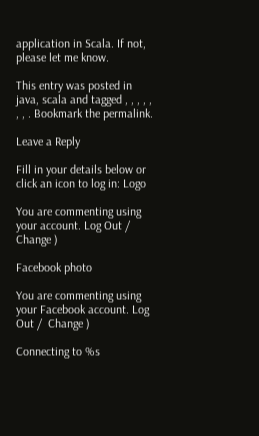application in Scala. If not, please let me know.

This entry was posted in java, scala and tagged , , , , , , , . Bookmark the permalink.

Leave a Reply

Fill in your details below or click an icon to log in: Logo

You are commenting using your account. Log Out /  Change )

Facebook photo

You are commenting using your Facebook account. Log Out /  Change )

Connecting to %s